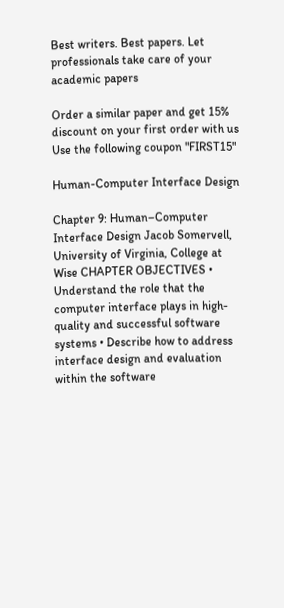Best writers. Best papers. Let professionals take care of your academic papers

Order a similar paper and get 15% discount on your first order with us
Use the following coupon "FIRST15"

Human-Computer Interface Design

Chapter 9: Human–Computer Interface Design Jacob Somervell, University of Virginia, College at Wise CHAPTER OBJECTIVES • Understand the role that the computer interface plays in high-quality and successful software systems • Describe how to address interface design and evaluation within the software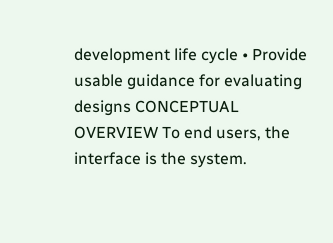development life cycle • Provide usable guidance for evaluating designs CONCEPTUAL OVERVIEW To end users, the interface is the system.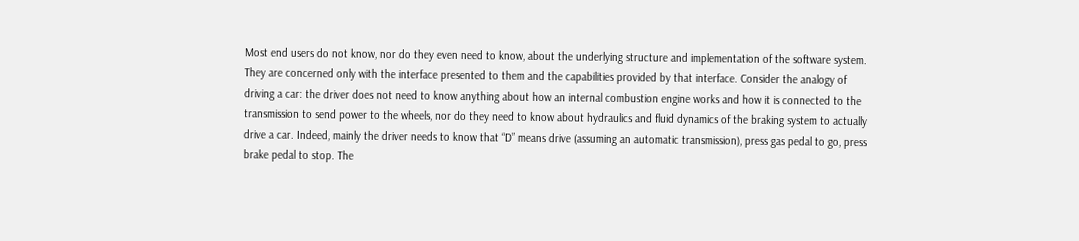Most end users do not know, nor do they even need to know, about the underlying structure and implementation of the software system. They are concerned only with the interface presented to them and the capabilities provided by that interface. Consider the analogy of driving a car: the driver does not need to know anything about how an internal combustion engine works and how it is connected to the transmission to send power to the wheels, nor do they need to know about hydraulics and fluid dynamics of the braking system to actually drive a car. Indeed, mainly the driver needs to know that “D” means drive (assuming an automatic transmission), press gas pedal to go, press brake pedal to stop. The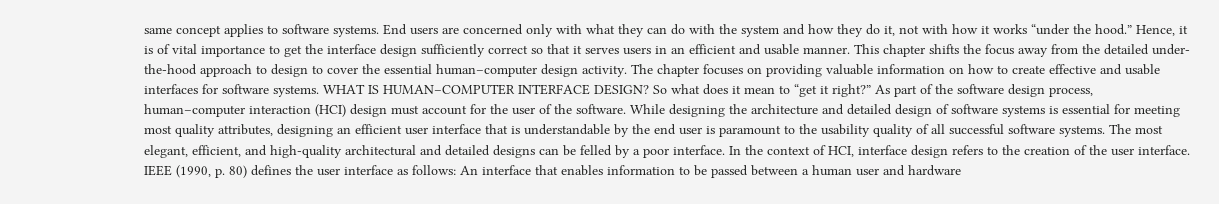same concept applies to software systems. End users are concerned only with what they can do with the system and how they do it, not with how it works “under the hood.” Hence, it is of vital importance to get the interface design sufficiently correct so that it serves users in an efficient and usable manner. This chapter shifts the focus away from the detailed under-the-hood approach to design to cover the essential human–computer design activity. The chapter focuses on providing valuable information on how to create effective and usable interfaces for software systems. WHAT IS HUMAN–COMPUTER INTERFACE DESIGN? So what does it mean to “get it right?” As part of the software design process, human–computer interaction (HCI) design must account for the user of the software. While designing the architecture and detailed design of software systems is essential for meeting most quality attributes, designing an efficient user interface that is understandable by the end user is paramount to the usability quality of all successful software systems. The most elegant, efficient, and high-quality architectural and detailed designs can be felled by a poor interface. In the context of HCI, interface design refers to the creation of the user interface. IEEE (1990, p. 80) defines the user interface as follows: An interface that enables information to be passed between a human user and hardware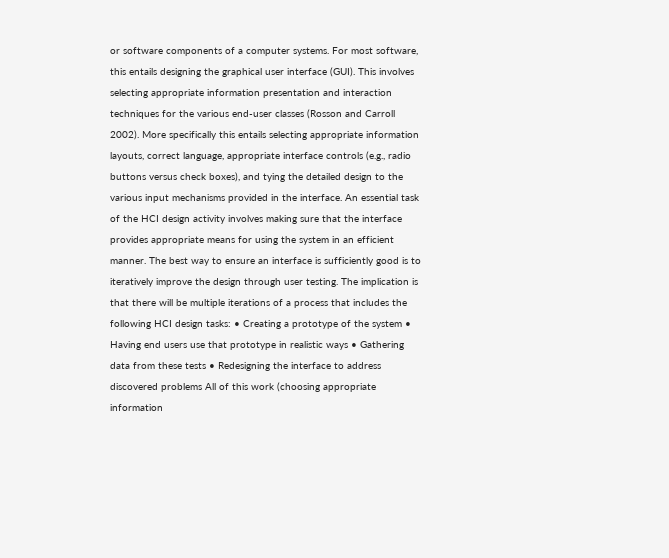or software components of a computer systems. For most software, this entails designing the graphical user interface (GUI). This involves selecting appropriate information presentation and interaction techniques for the various end-user classes (Rosson and Carroll 2002). More specifically this entails selecting appropriate information layouts, correct language, appropriate interface controls (e.g., radio buttons versus check boxes), and tying the detailed design to the various input mechanisms provided in the interface. An essential task of the HCI design activity involves making sure that the interface provides appropriate means for using the system in an efficient manner. The best way to ensure an interface is sufficiently good is to iteratively improve the design through user testing. The implication is that there will be multiple iterations of a process that includes the following HCI design tasks: • Creating a prototype of the system • Having end users use that prototype in realistic ways • Gathering data from these tests • Redesigning the interface to address discovered problems All of this work (choosing appropriate information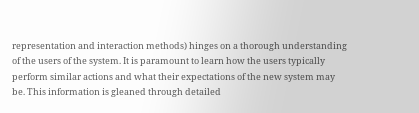representation and interaction methods) hinges on a thorough understanding of the users of the system. It is paramount to learn how the users typically perform similar actions and what their expectations of the new system may be. This information is gleaned through detailed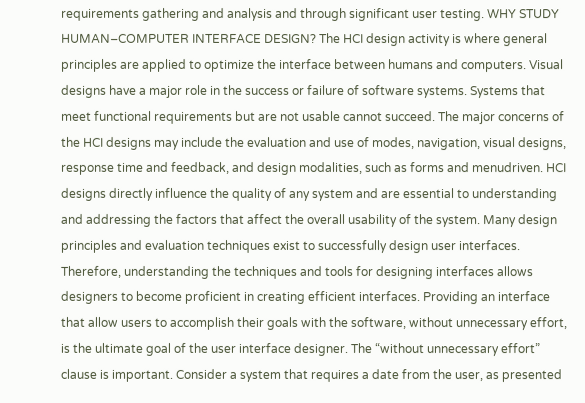requirements gathering and analysis and through significant user testing. WHY STUDY HUMAN–COMPUTER INTERFACE DESIGN? The HCI design activity is where general principles are applied to optimize the interface between humans and computers. Visual designs have a major role in the success or failure of software systems. Systems that meet functional requirements but are not usable cannot succeed. The major concerns of the HCI designs may include the evaluation and use of modes, navigation, visual designs, response time and feedback, and design modalities, such as forms and menudriven. HCI designs directly influence the quality of any system and are essential to understanding and addressing the factors that affect the overall usability of the system. Many design principles and evaluation techniques exist to successfully design user interfaces. Therefore, understanding the techniques and tools for designing interfaces allows designers to become proficient in creating efficient interfaces. Providing an interface that allow users to accomplish their goals with the software, without unnecessary effort, is the ultimate goal of the user interface designer. The “without unnecessary effort” clause is important. Consider a system that requires a date from the user, as presented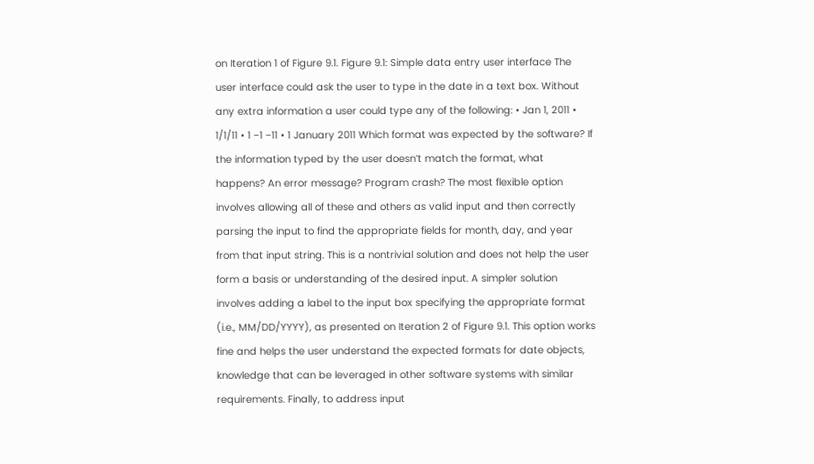on Iteration 1 of Figure 9.1. Figure 9.1: Simple data entry user interface The user interface could ask the user to type in the date in a text box. Without any extra information a user could type any of the following: • Jan 1, 2011 • 1/1/11 • 1 −1 −11 • 1 January 2011 Which format was expected by the software? If the information typed by the user doesn’t match the format, what happens? An error message? Program crash? The most flexible option involves allowing all of these and others as valid input and then correctly parsing the input to find the appropriate fields for month, day, and year from that input string. This is a nontrivial solution and does not help the user form a basis or understanding of the desired input. A simpler solution involves adding a label to the input box specifying the appropriate format (i.e., MM/DD/YYYY), as presented on Iteration 2 of Figure 9.1. This option works fine and helps the user understand the expected formats for date objects, knowledge that can be leveraged in other software systems with similar requirements. Finally, to address input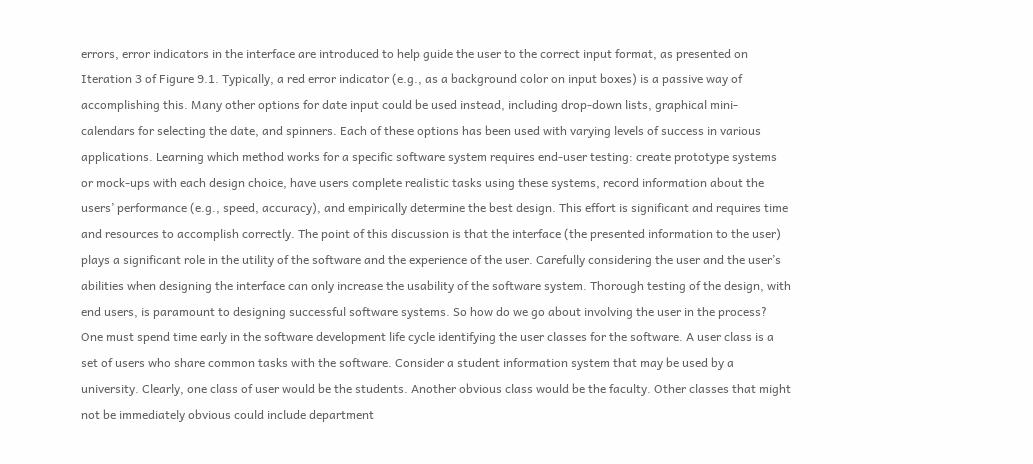errors, error indicators in the interface are introduced to help guide the user to the correct input format, as presented on Iteration 3 of Figure 9.1. Typically, a red error indicator (e.g., as a background color on input boxes) is a passive way of accomplishing this. Many other options for date input could be used instead, including drop-down lists, graphical mini-calendars for selecting the date, and spinners. Each of these options has been used with varying levels of success in various applications. Learning which method works for a specific software system requires end-user testing: create prototype systems or mock-ups with each design choice, have users complete realistic tasks using these systems, record information about the users’ performance (e.g., speed, accuracy), and empirically determine the best design. This effort is significant and requires time and resources to accomplish correctly. The point of this discussion is that the interface (the presented information to the user) plays a significant role in the utility of the software and the experience of the user. Carefully considering the user and the user’s abilities when designing the interface can only increase the usability of the software system. Thorough testing of the design, with end users, is paramount to designing successful software systems. So how do we go about involving the user in the process? One must spend time early in the software development life cycle identifying the user classes for the software. A user class is a set of users who share common tasks with the software. Consider a student information system that may be used by a university. Clearly, one class of user would be the students. Another obvious class would be the faculty. Other classes that might not be immediately obvious could include department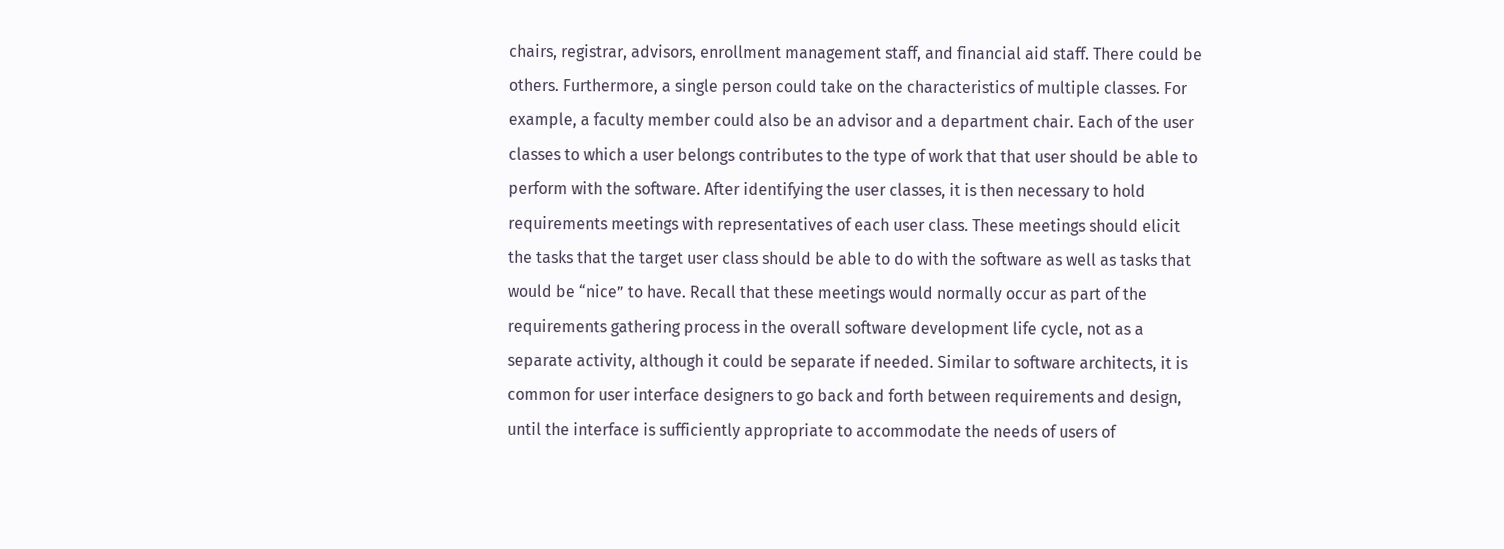chairs, registrar, advisors, enrollment management staff, and financial aid staff. There could be others. Furthermore, a single person could take on the characteristics of multiple classes. For example, a faculty member could also be an advisor and a department chair. Each of the user classes to which a user belongs contributes to the type of work that that user should be able to perform with the software. After identifying the user classes, it is then necessary to hold requirements meetings with representatives of each user class. These meetings should elicit the tasks that the target user class should be able to do with the software as well as tasks that would be “nice” to have. Recall that these meetings would normally occur as part of the requirements gathering process in the overall software development life cycle, not as a separate activity, although it could be separate if needed. Similar to software architects, it is common for user interface designers to go back and forth between requirements and design, until the interface is sufficiently appropriate to accommodate the needs of users of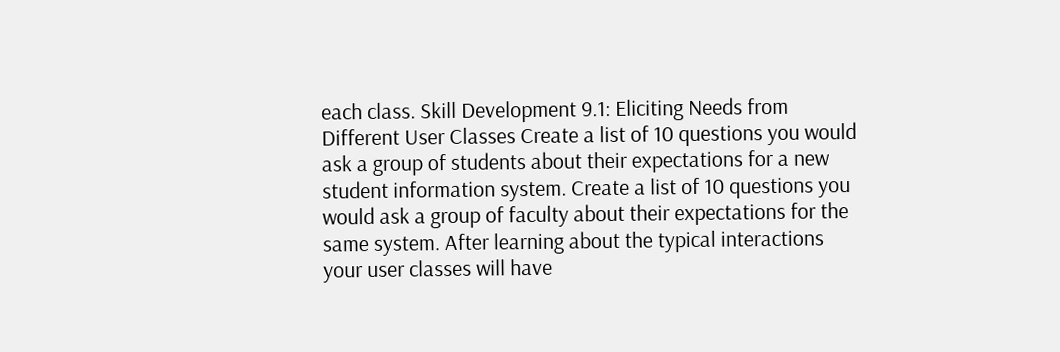each class. Skill Development 9.1: Eliciting Needs from Different User Classes Create a list of 10 questions you would ask a group of students about their expectations for a new student information system. Create a list of 10 questions you would ask a group of faculty about their expectations for the same system. After learning about the typical interactions your user classes will have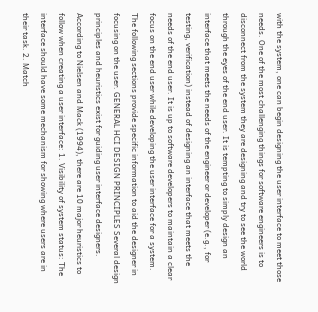with the system, one can begin designing the user interface to meet those needs. One of the most challenging things for software engineers is to disconnect from the system they are designing and try to see the world through the eyes of the end user. It is tempting to simply design an interface that meets the needs of the engineer or developer (e.g., for testing, verification) instead of designing an interface that meets the needs of the end user. It is up to software developers to maintain a clear focus on the end user while developing the user interface for a system. The following sections provide specific information to aid the designer in focusing on the user. GENERAL HCI DESIGN PRINCIPLES Several design principles and heuristics exist for guiding user interface designers. According to Nielsen and Mack (1994), there are 10 major heuristics to follow when creating a user interface: 1. Visibility of system status: The interface should have some mechanism for showing where users are in their task. 2. Match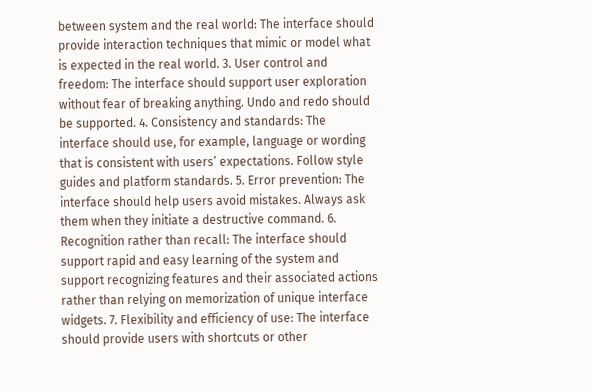between system and the real world: The interface should provide interaction techniques that mimic or model what is expected in the real world. 3. User control and freedom: The interface should support user exploration without fear of breaking anything. Undo and redo should be supported. 4. Consistency and standards: The interface should use, for example, language or wording that is consistent with users’ expectations. Follow style guides and platform standards. 5. Error prevention: The interface should help users avoid mistakes. Always ask them when they initiate a destructive command. 6. Recognition rather than recall: The interface should support rapid and easy learning of the system and support recognizing features and their associated actions rather than relying on memorization of unique interface widgets. 7. Flexibility and efficiency of use: The interface should provide users with shortcuts or other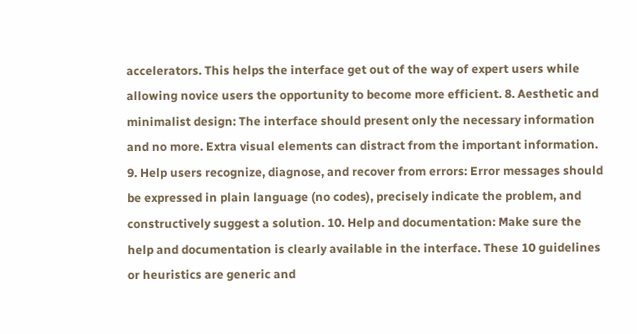accelerators. This helps the interface get out of the way of expert users while allowing novice users the opportunity to become more efficient. 8. Aesthetic and minimalist design: The interface should present only the necessary information and no more. Extra visual elements can distract from the important information. 9. Help users recognize, diagnose, and recover from errors: Error messages should be expressed in plain language (no codes), precisely indicate the problem, and constructively suggest a solution. 10. Help and documentation: Make sure the help and documentation is clearly available in the interface. These 10 guidelines or heuristics are generic and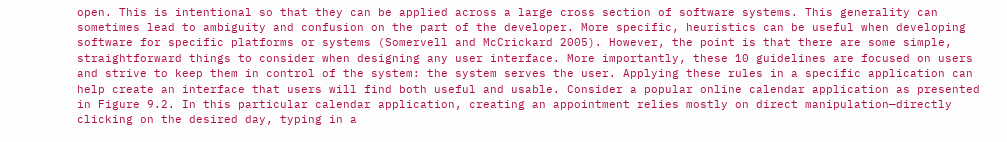open. This is intentional so that they can be applied across a large cross section of software systems. This generality can sometimes lead to ambiguity and confusion on the part of the developer. More specific, heuristics can be useful when developing software for specific platforms or systems (Somervell and McCrickard 2005). However, the point is that there are some simple, straightforward things to consider when designing any user interface. More importantly, these 10 guidelines are focused on users and strive to keep them in control of the system: the system serves the user. Applying these rules in a specific application can help create an interface that users will find both useful and usable. Consider a popular online calendar application as presented in Figure 9.2. In this particular calendar application, creating an appointment relies mostly on direct manipulation—directly clicking on the desired day, typing in a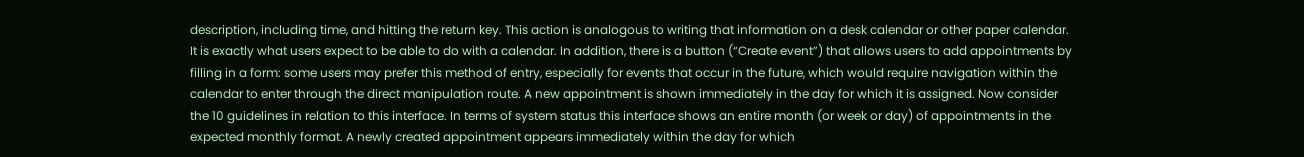description, including time, and hitting the return key. This action is analogous to writing that information on a desk calendar or other paper calendar. It is exactly what users expect to be able to do with a calendar. In addition, there is a button (“Create event”) that allows users to add appointments by filling in a form: some users may prefer this method of entry, especially for events that occur in the future, which would require navigation within the calendar to enter through the direct manipulation route. A new appointment is shown immediately in the day for which it is assigned. Now consider the 10 guidelines in relation to this interface. In terms of system status this interface shows an entire month (or week or day) of appointments in the expected monthly format. A newly created appointment appears immediately within the day for which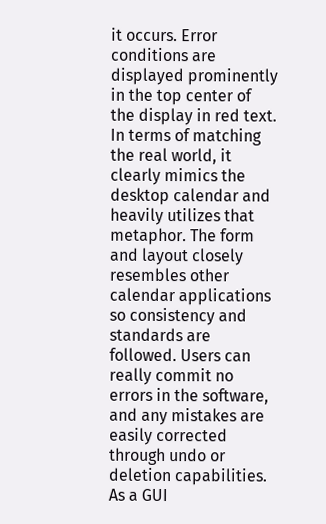it occurs. Error conditions are displayed prominently in the top center of the display in red text. In terms of matching the real world, it clearly mimics the desktop calendar and heavily utilizes that metaphor. The form and layout closely resembles other calendar applications so consistency and standards are followed. Users can really commit no errors in the software, and any mistakes are easily corrected through undo or deletion capabilities. As a GUI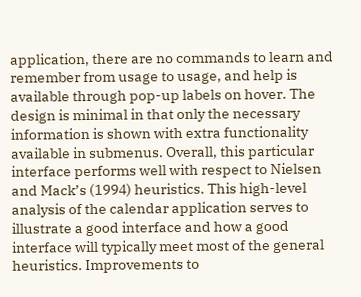application, there are no commands to learn and remember from usage to usage, and help is available through pop-up labels on hover. The design is minimal in that only the necessary information is shown with extra functionality available in submenus. Overall, this particular interface performs well with respect to Nielsen and Mack’s (1994) heuristics. This high-level analysis of the calendar application serves to illustrate a good interface and how a good interface will typically meet most of the general heuristics. Improvements to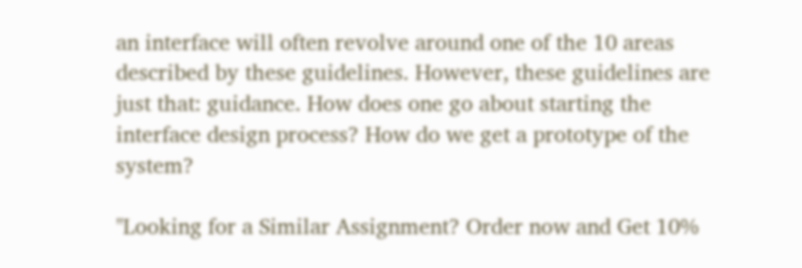an interface will often revolve around one of the 10 areas described by these guidelines. However, these guidelines are just that: guidance. How does one go about starting the interface design process? How do we get a prototype of the system?

"Looking for a Similar Assignment? Order now and Get 10%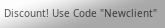Discount! Use Code "Newclient"